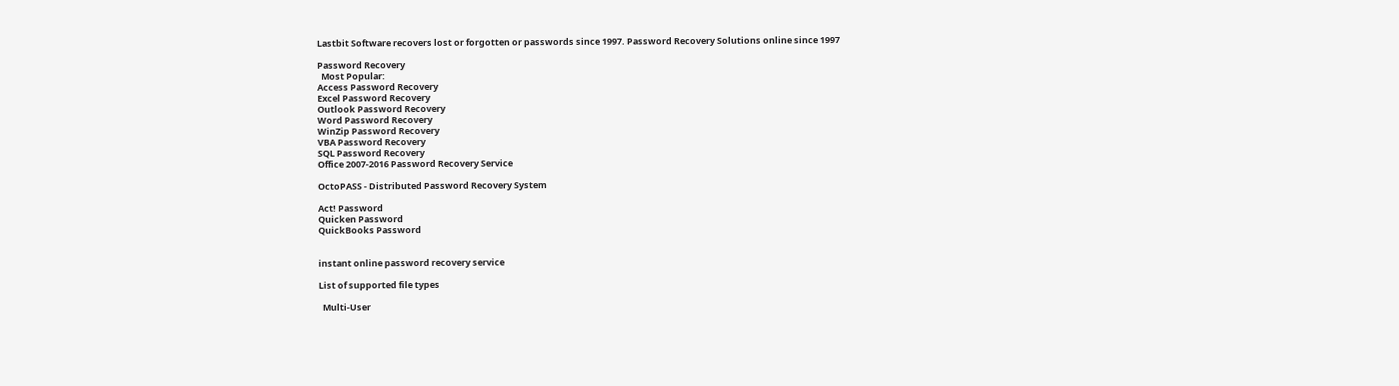Lastbit Software recovers lost or forgotten or passwords since 1997. Password Recovery Solutions online since 1997

Password Recovery
  Most Popular:
Access Password Recovery
Excel Password Recovery
Outlook Password Recovery
Word Password Recovery
WinZip Password Recovery
VBA Password Recovery
SQL Password Recovery
Office 2007-2016 Password Recovery Service

OctoPASS - Distributed Password Recovery System

Act! Password
Quicken Password
QuickBooks Password


instant online password recovery service

List of supported file types

  Multi-User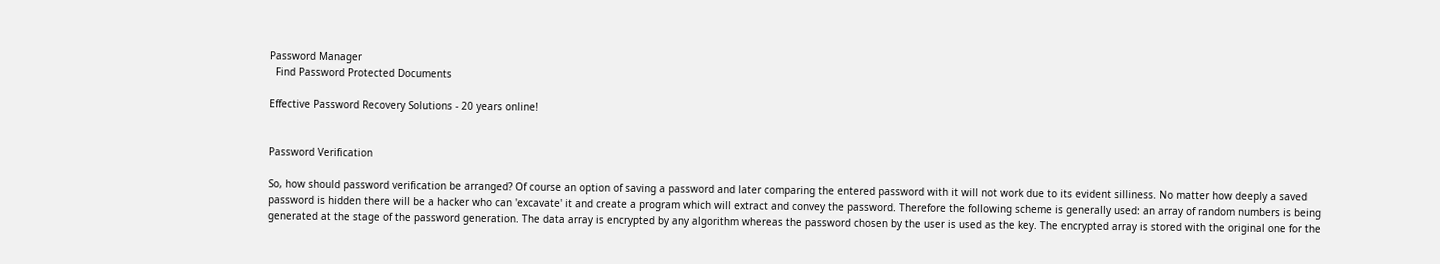Password Manager
  Find Password Protected Documents

Effective Password Recovery Solutions - 20 years online!


Password Verification

So, how should password verification be arranged? Of course an option of saving a password and later comparing the entered password with it will not work due to its evident silliness. No matter how deeply a saved password is hidden there will be a hacker who can 'excavate' it and create a program which will extract and convey the password. Therefore the following scheme is generally used: an array of random numbers is being generated at the stage of the password generation. The data array is encrypted by any algorithm whereas the password chosen by the user is used as the key. The encrypted array is stored with the original one for the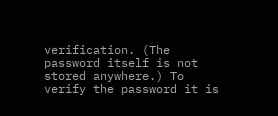verification. (The password itself is not stored anywhere.) To verify the password it is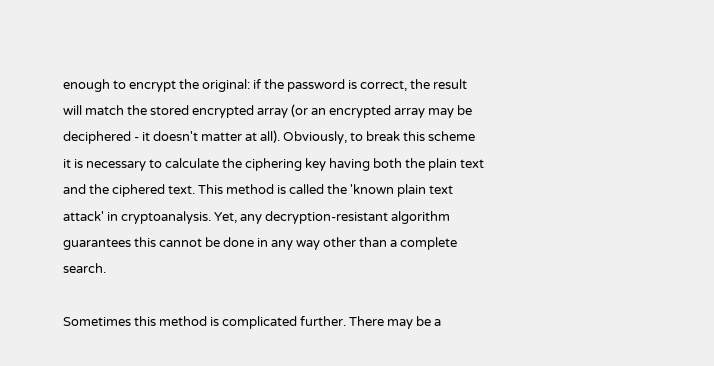enough to encrypt the original: if the password is correct, the result will match the stored encrypted array (or an encrypted array may be deciphered - it doesn't matter at all). Obviously, to break this scheme it is necessary to calculate the ciphering key having both the plain text and the ciphered text. This method is called the 'known plain text attack' in cryptoanalysis. Yet, any decryption-resistant algorithm guarantees this cannot be done in any way other than a complete search.

Sometimes this method is complicated further. There may be a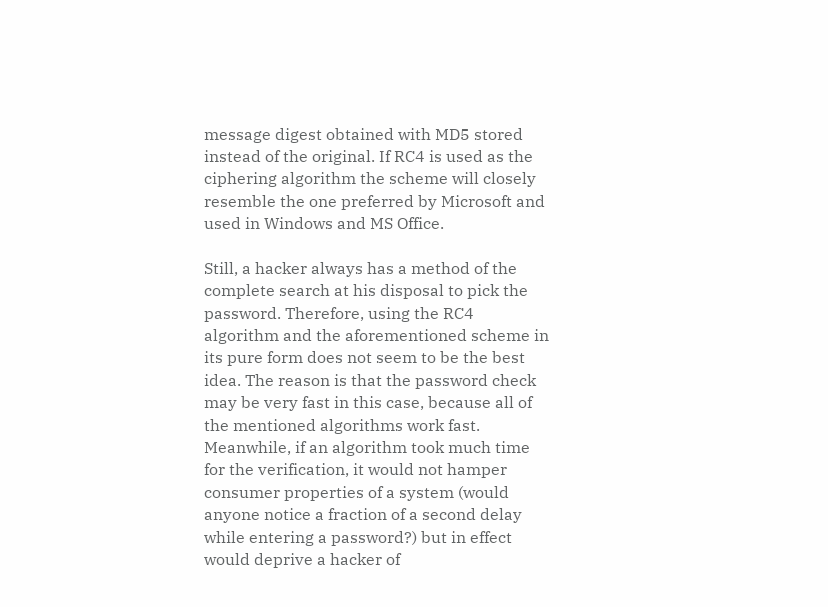message digest obtained with MD5 stored instead of the original. If RC4 is used as the ciphering algorithm the scheme will closely resemble the one preferred by Microsoft and used in Windows and MS Office.

Still, a hacker always has a method of the complete search at his disposal to pick the password. Therefore, using the RC4 algorithm and the aforementioned scheme in its pure form does not seem to be the best idea. The reason is that the password check may be very fast in this case, because all of the mentioned algorithms work fast. Meanwhile, if an algorithm took much time for the verification, it would not hamper consumer properties of a system (would anyone notice a fraction of a second delay while entering a password?) but in effect would deprive a hacker of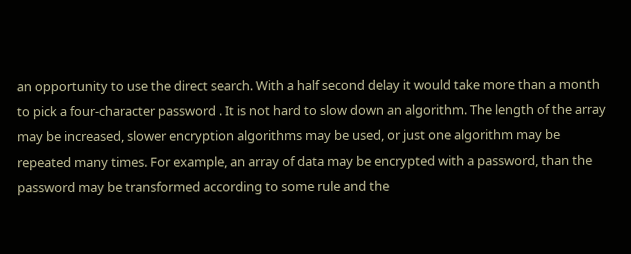an opportunity to use the direct search. With a half second delay it would take more than a month to pick a four-character password . It is not hard to slow down an algorithm. The length of the array may be increased, slower encryption algorithms may be used, or just one algorithm may be repeated many times. For example, an array of data may be encrypted with a password, than the password may be transformed according to some rule and the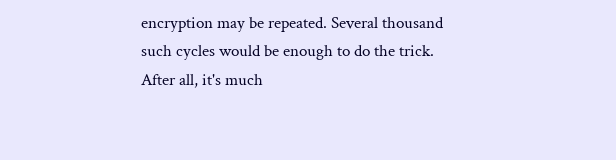encryption may be repeated. Several thousand such cycles would be enough to do the trick. After all, it's much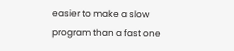easier to make a slow program than a fast one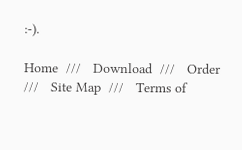:-).

Home  ///   Download  ///   Order  ///   Site Map  ///   Terms of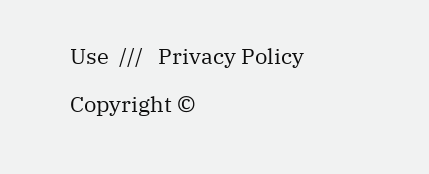Use  ///   Privacy Policy

Copyright ©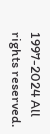1997-2024 All rights reserved.